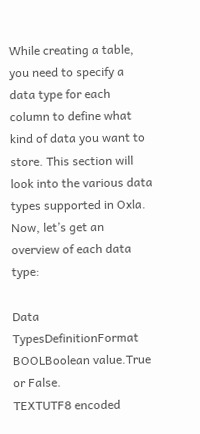While creating a table, you need to specify a data type for each column to define what kind of data you want to store. This section will look into the various data types supported in Oxla. Now, let’s get an overview of each data type:

Data TypesDefinitionFormat
BOOLBoolean value.True or False.
TEXTUTF8 encoded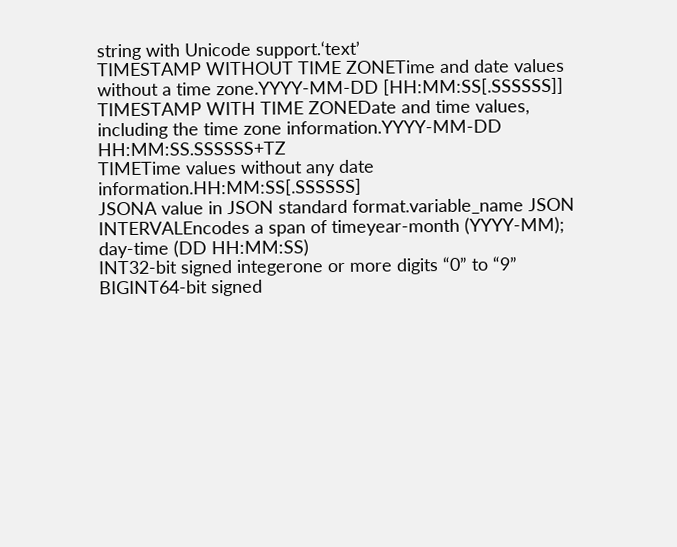string with Unicode support.‘text’
TIMESTAMP WITHOUT TIME ZONETime and date values without a time zone.YYYY-MM-DD [HH:MM:SS[.SSSSSS]]
TIMESTAMP WITH TIME ZONEDate and time values, including the time zone information.YYYY-MM-DD HH:MM:SS.SSSSSS+TZ
TIMETime values without any date information.HH:MM:SS[.SSSSSS]
JSONA value in JSON standard format.variable_name JSON
INTERVALEncodes a span of timeyear-month (YYYY-MM); day-time (DD HH:MM:SS)
INT32-bit signed integerone or more digits “0” to “9”
BIGINT64-bit signed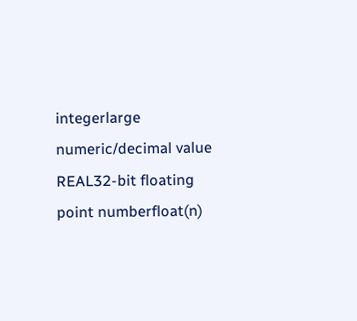integerlarge numeric/decimal value
REAL32-bit floating point numberfloat(n)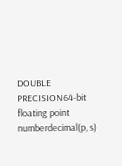DOUBLE PRECISION64-bit floating point numberdecimal(p, s)